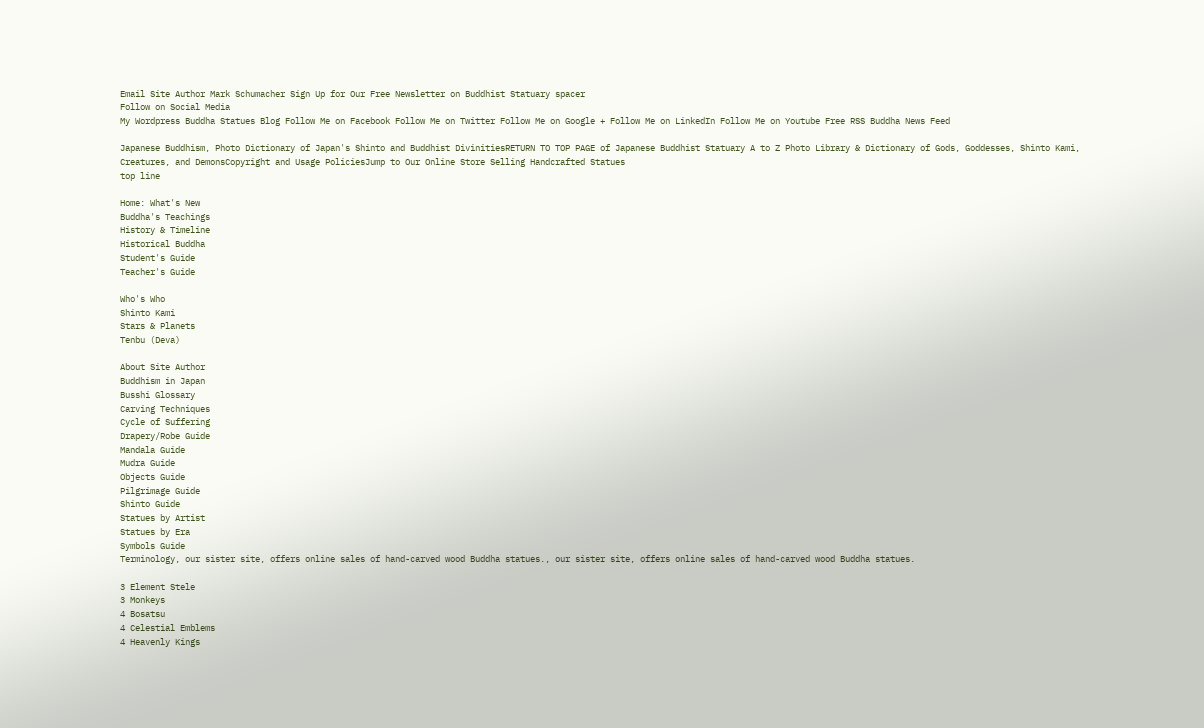Email Site Author Mark Schumacher Sign Up for Our Free Newsletter on Buddhist Statuary spacer
Follow on Social Media
My Wordpress Buddha Statues Blog Follow Me on Facebook Follow Me on Twitter Follow Me on Google + Follow Me on LinkedIn Follow Me on Youtube Free RSS Buddha News Feed

Japanese Buddhism, Photo Dictionary of Japan's Shinto and Buddhist DivinitiesRETURN TO TOP PAGE of Japanese Buddhist Statuary A to Z Photo Library & Dictionary of Gods, Goddesses, Shinto Kami, Creatures, and DemonsCopyright and Usage PoliciesJump to Our Online Store Selling Handcrafted Statues
top line

Home: What's New
Buddha's Teachings
History & Timeline
Historical Buddha
Student's Guide
Teacher's Guide

Who's Who
Shinto Kami
Stars & Planets
Tenbu (Deva)

About Site Author
Buddhism in Japan
Busshi Glossary
Carving Techniques
Cycle of Suffering
Drapery/Robe Guide
Mandala Guide
Mudra Guide
Objects Guide
Pilgrimage Guide
Shinto Guide
Statues by Artist
Statues by Era
Symbols Guide
Terminology, our sister site, offers online sales of hand-carved wood Buddha statues., our sister site, offers online sales of hand-carved wood Buddha statues.

3 Element Stele
3 Monkeys
4 Bosatsu
4 Celestial Emblems
4 Heavenly Kings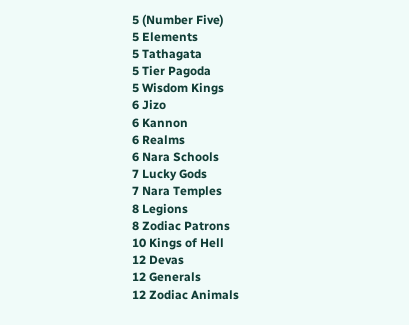5 (Number Five)
5 Elements
5 Tathagata
5 Tier Pagoda
5 Wisdom Kings
6 Jizo
6 Kannon
6 Realms
6 Nara Schools
7 Lucky Gods
7 Nara Temples
8 Legions
8 Zodiac Patrons
10 Kings of Hell
12 Devas
12 Generals
12 Zodiac Animals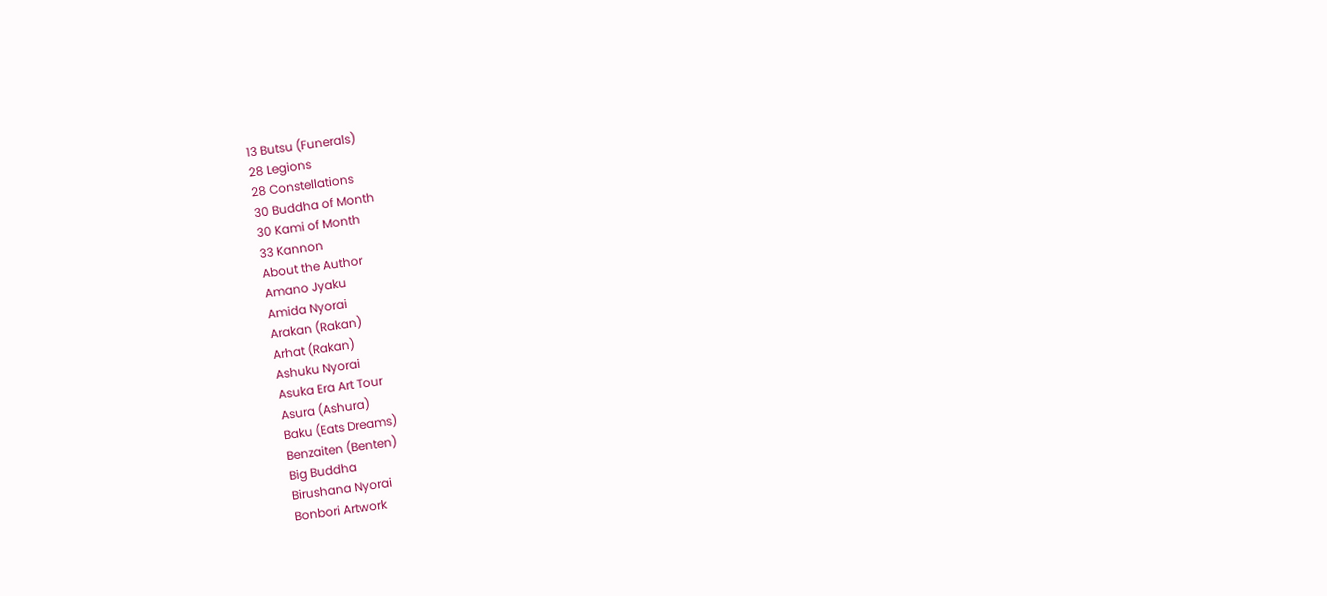13 Butsu (Funerals)
28 Legions
28 Constellations
30 Buddha of Month
30 Kami of Month
33 Kannon
About the Author
Amano Jyaku
Amida Nyorai
Arakan (Rakan)
Arhat (Rakan)
Ashuku Nyorai
Asuka Era Art Tour
Asura (Ashura)
Baku (Eats Dreams)
Benzaiten (Benten)
Big Buddha
Birushana Nyorai
Bonbori Artwork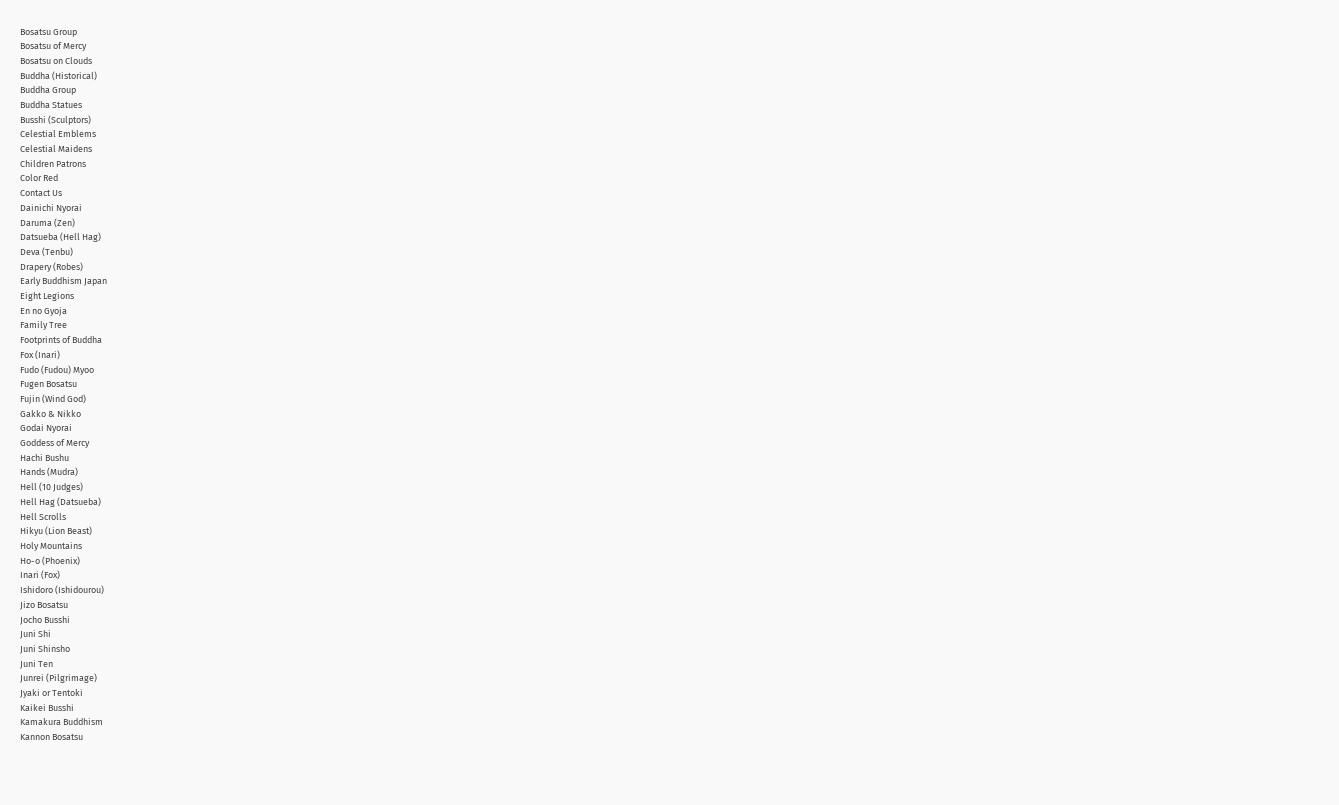Bosatsu Group
Bosatsu of Mercy
Bosatsu on Clouds
Buddha (Historical)
Buddha Group
Buddha Statues
Busshi (Sculptors)
Celestial Emblems
Celestial Maidens
Children Patrons
Color Red
Contact Us
Dainichi Nyorai
Daruma (Zen)
Datsueba (Hell Hag)
Deva (Tenbu)
Drapery (Robes)
Early Buddhism Japan
Eight Legions
En no Gyoja
Family Tree
Footprints of Buddha
Fox (Inari)
Fudo (Fudou) Myoo
Fugen Bosatsu
Fujin (Wind God)
Gakko & Nikko
Godai Nyorai
Goddess of Mercy
Hachi Bushu
Hands (Mudra)
Hell (10 Judges)
Hell Hag (Datsueba)
Hell Scrolls
Hikyu (Lion Beast)
Holy Mountains
Ho-o (Phoenix)
Inari (Fox)
Ishidoro (Ishidourou)
Jizo Bosatsu
Jocho Busshi
Juni Shi
Juni Shinsho
Juni Ten
Junrei (Pilgrimage)
Jyaki or Tentoki
Kaikei Busshi
Kamakura Buddhism
Kannon Bosatsu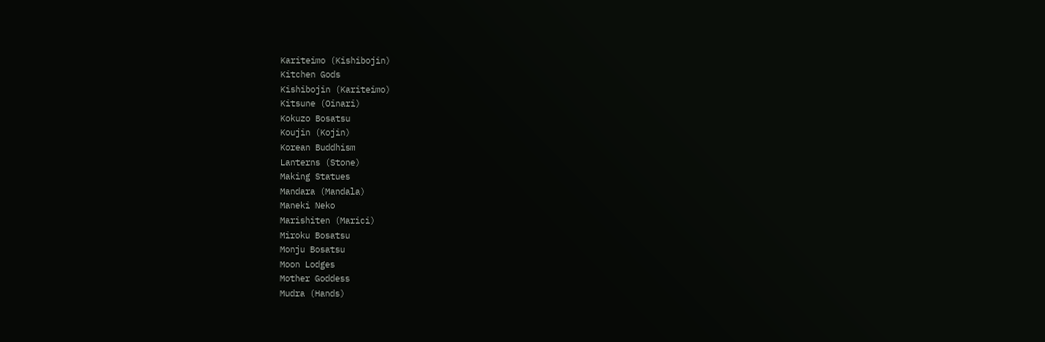Kariteimo (Kishibojin)
Kitchen Gods
Kishibojin (Kariteimo)
Kitsune (Oinari)
Kokuzo Bosatsu
Koujin (Kojin)
Korean Buddhism
Lanterns (Stone)
Making Statues
Mandara (Mandala)
Maneki Neko
Marishiten (Marici)
Miroku Bosatsu
Monju Bosatsu
Moon Lodges
Mother Goddess
Mudra (Hands)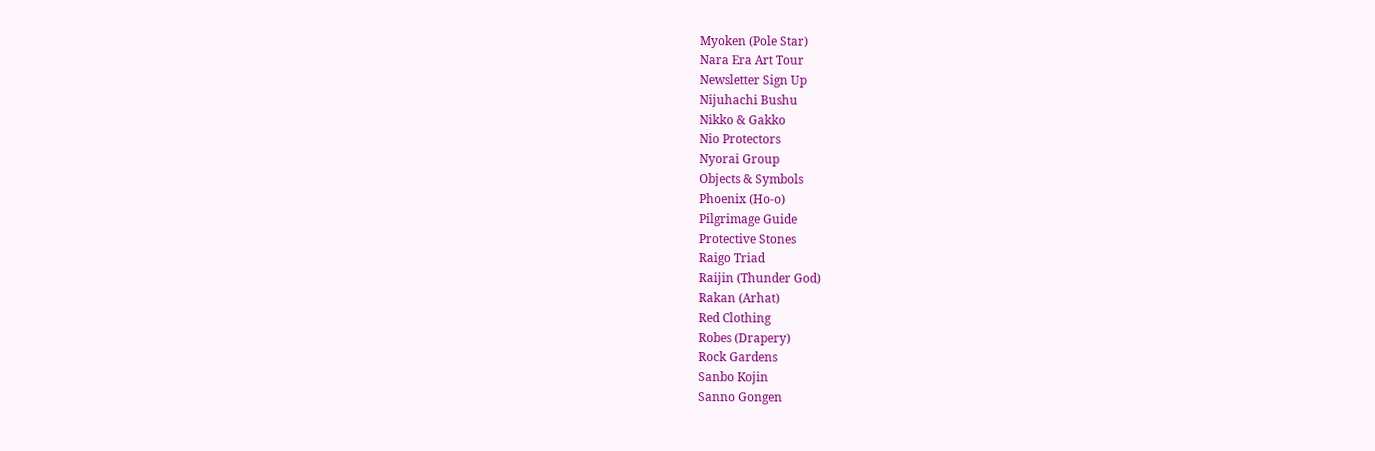Myoken (Pole Star)
Nara Era Art Tour
Newsletter Sign Up
Nijuhachi Bushu
Nikko & Gakko
Nio Protectors
Nyorai Group
Objects & Symbols
Phoenix (Ho-o)
Pilgrimage Guide
Protective Stones
Raigo Triad
Raijin (Thunder God)
Rakan (Arhat)
Red Clothing
Robes (Drapery)
Rock Gardens
Sanbo Kojin
Sanno Gongen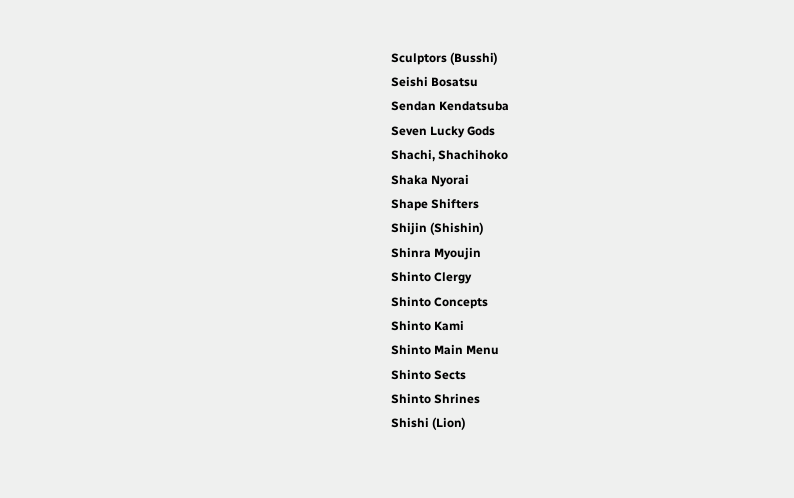Sculptors (Busshi)
Seishi Bosatsu
Sendan Kendatsuba
Seven Lucky Gods
Shachi, Shachihoko
Shaka Nyorai
Shape Shifters
Shijin (Shishin)
Shinra Myoujin
Shinto Clergy
Shinto Concepts
Shinto Kami
Shinto Main Menu
Shinto Sects
Shinto Shrines
Shishi (Lion)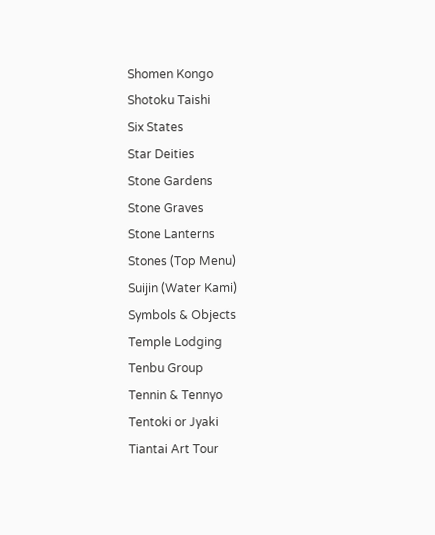Shomen Kongo
Shotoku Taishi
Six States
Star Deities
Stone Gardens
Stone Graves
Stone Lanterns
Stones (Top Menu)
Suijin (Water Kami)
Symbols & Objects
Temple Lodging
Tenbu Group
Tennin & Tennyo
Tentoki or Jyaki
Tiantai Art Tour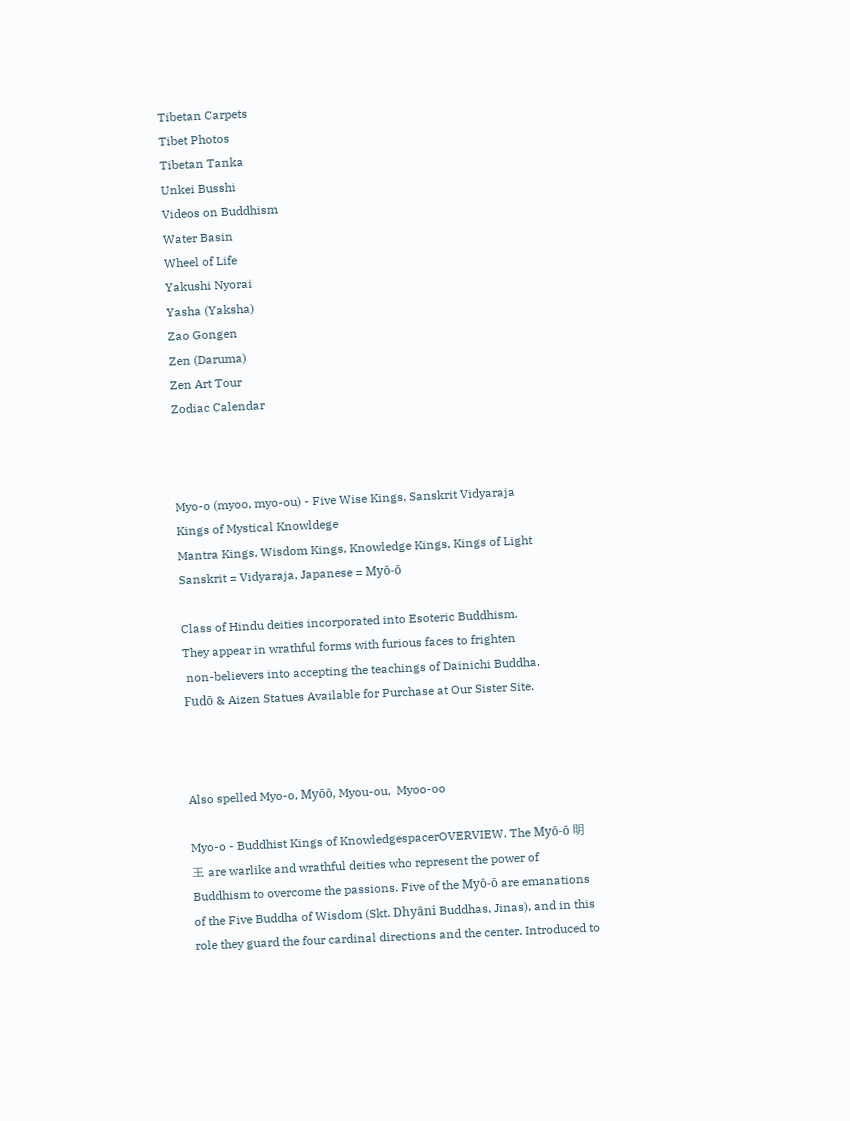Tibetan Carpets
Tibet Photos
Tibetan Tanka
Unkei Busshi
Videos on Buddhism
Water Basin
Wheel of Life
Yakushi Nyorai
Yasha (Yaksha)
Zao Gongen
Zen (Daruma)
Zen Art Tour
Zodiac Calendar



Myo-o (myoo, myo-ou) - Five Wise Kings, Sanskrit Vidyaraja
Kings of Mystical Knowldege
Mantra Kings, Wisdom Kings, Knowledge Kings, Kings of Light
Sanskrit = Vidyaraja, Japanese = Myō-ō

Class of Hindu deities incorporated into Esoteric Buddhism.
They appear in wrathful forms with furious faces to frighten
 non-believers into accepting the teachings of Dainichi Buddha.
Fudō & Aizen Statues Available for Purchase at Our Sister Site.



Also spelled Myo-o, Myōō, Myou-ou,  Myoo-oo

Myo-o - Buddhist Kings of KnowledgespacerOVERVIEW. The Myō-ō 明王 are warlike and wrathful deities who represent the power of Buddhism to overcome the passions. Five of the Myō-ō are emanations of the Five Buddha of Wisdom (Skt. Dhyāni Buddhas, Jinas), and in this role they guard the four cardinal directions and the center. Introduced to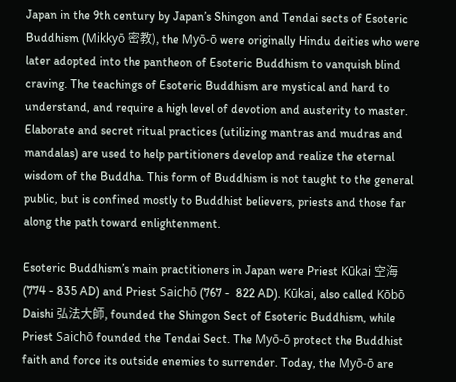Japan in the 9th century by Japan’s Shingon and Tendai sects of Esoteric Buddhism (Mikkyō 密教), the Myō-ō were originally Hindu deities who were later adopted into the pantheon of Esoteric Buddhism to vanquish blind craving. The teachings of Esoteric Buddhism are mystical and hard to understand, and require a high level of devotion and austerity to master. Elaborate and secret ritual practices (utilizing mantras and mudras and mandalas) are used to help partitioners develop and realize the eternal wisdom of the Buddha. This form of Buddhism is not taught to the general public, but is confined mostly to Buddhist believers, priests and those far along the path toward enlightenment.

Esoteric Buddhism’s main practitioners in Japan were Priest Kūkai 空海 (774 - 835 AD) and Priest Saichō (767 -  822 AD). Kūkai, also called Kōbō Daishi 弘法大師, founded the Shingon Sect of Esoteric Buddhism, while Priest Saichō founded the Tendai Sect. The Myō-ō protect the Buddhist faith and force its outside enemies to surrender. Today, the Myō-ō are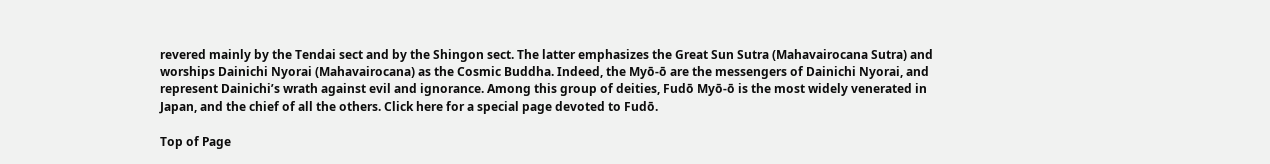revered mainly by the Tendai sect and by the Shingon sect. The latter emphasizes the Great Sun Sutra (Mahavairocana Sutra) and worships Dainichi Nyorai (Mahavairocana) as the Cosmic Buddha. Indeed, the Myō-ō are the messengers of Dainichi Nyorai, and represent Dainichi’s wrath against evil and ignorance. Among this group of deities, Fudō Myō-ō is the most widely venerated in Japan, and the chief of all the others. Click here for a special page devoted to Fudō.

Top of Page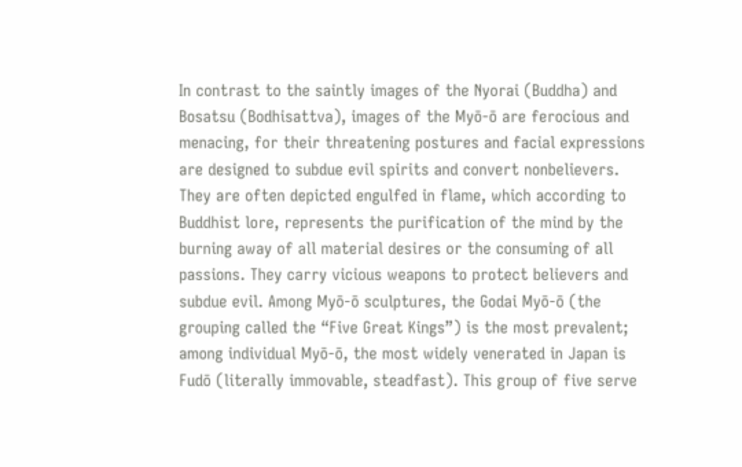In contrast to the saintly images of the Nyorai (Buddha) and Bosatsu (Bodhisattva), images of the Myō-ō are ferocious and menacing, for their threatening postures and facial expressions are designed to subdue evil spirits and convert nonbelievers. They are often depicted engulfed in flame, which according to Buddhist lore, represents the purification of the mind by the burning away of all material desires or the consuming of all passions. They carry vicious weapons to protect believers and subdue evil. Among Myō-ō sculptures, the Godai Myō-ō (the grouping called the “Five Great Kings”) is the most prevalent; among individual Myō-ō, the most widely venerated in Japan is Fudō (literally immovable, steadfast). This group of five serve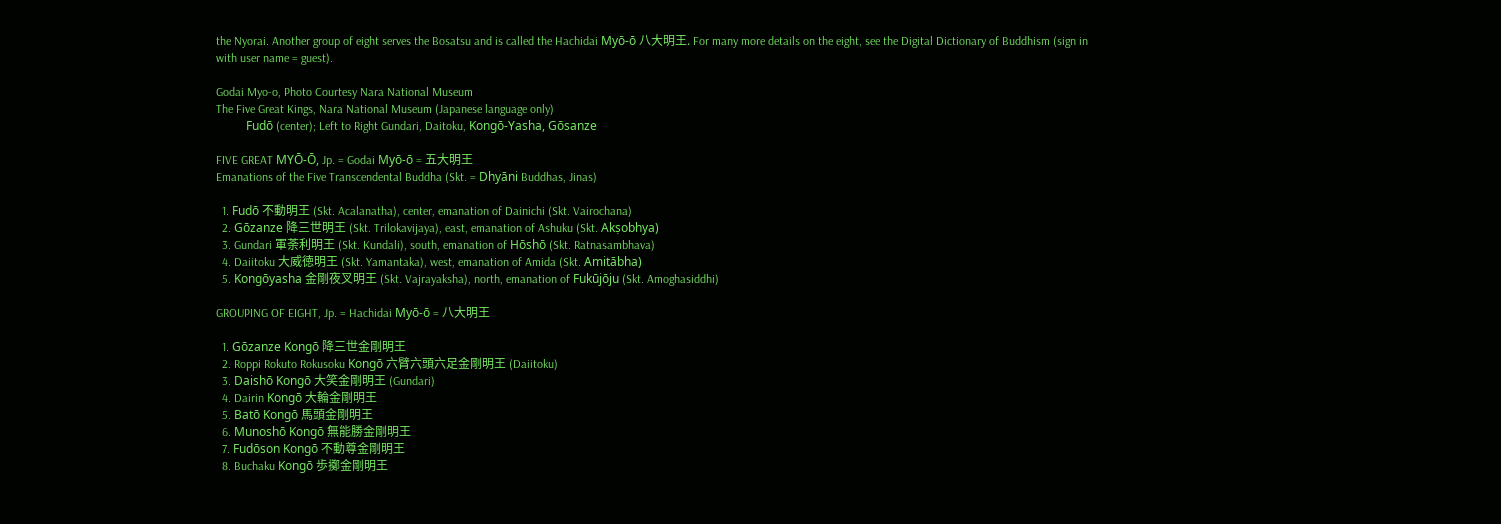the Nyorai. Another group of eight serves the Bosatsu and is called the Hachidai Myō-ō 八大明王. For many more details on the eight, see the Digital Dictionary of Buddhism (sign in with user name = guest).

Godai Myo-o, Photo Courtesy Nara National Museum
The Five Great Kings, Nara National Museum (Japanese language only)
          Fudō (center); Left to Right Gundari, Daitoku, Kongō-Yasha, Gōsanze

FIVE GREAT MYŌ-Ō, Jp. = Godai Myō-ō = 五大明王
Emanations of the Five Transcendental Buddha (Skt. = Dhyāni Buddhas, Jinas)

  1. Fudō 不動明王 (Skt. Acalanatha), center, emanation of Dainichi (Skt. Vairochana)
  2. Gōzanze 降三世明王 (Skt. Trilokavijaya), east, emanation of Ashuku (Skt. Akṣobhya)
  3. Gundari 軍荼利明王 (Skt. Kundali), south, emanation of Hōshō (Skt. Ratnasambhava)
  4. Daiitoku 大威徳明王 (Skt. Yamantaka), west, emanation of Amida (Skt. Amitābha)
  5. Kongōyasha 金剛夜叉明王 (Skt. Vajrayaksha), north, emanation of Fukūjōju (Skt. Amoghasiddhi)

GROUPING OF EIGHT, Jp. = Hachidai Myō-ō = 八大明王

  1. Gōzanze Kongō 降三世金剛明王
  2. Roppi Rokuto Rokusoku Kongō 六臂六頭六足金剛明王 (Daiitoku)
  3. Daishō Kongō 大笑金剛明王 (Gundari)
  4. Dairin Kongō 大輪金剛明王
  5. Batō Kongō 馬頭金剛明王
  6. Munoshō Kongō 無能勝金剛明王
  7. Fudōson Kongō 不動尊金剛明王
  8. Buchaku Kongō 歩擲金剛明王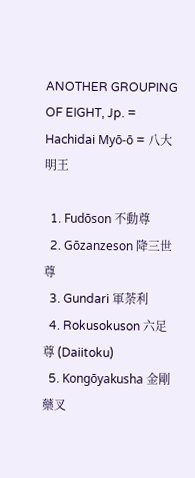ANOTHER GROUPING OF EIGHT, Jp. = Hachidai Myō-ō = 八大明王

  1. Fudōson 不動尊
  2. Gōzanzeson 降三世尊
  3. Gundari 軍荼利
  4. Rokusokuson 六足尊 (Daiitoku)
  5. Kongōyakusha 金剛藥叉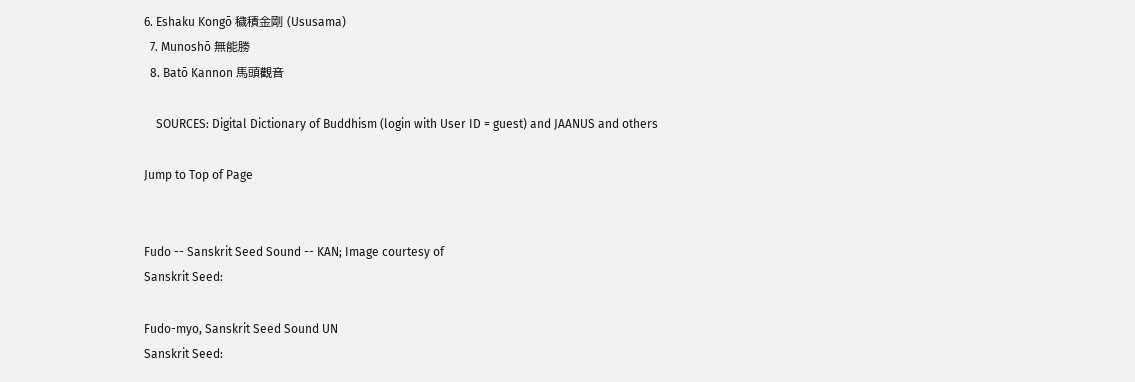6. Eshaku Kongō 穢積金剛 (Ususama)
  7. Munoshō 無能勝
  8. Batō Kannon 馬頭觀音

    SOURCES: Digital Dictionary of Buddhism (login with User ID = guest) and JAANUS and others

Jump to Top of Page


Fudo -- Sanskrit Seed Sound -- KAN; Image courtesy of
Sanskrit Seed:

Fudo-myo, Sanskrit Seed Sound UN
Sanskrit Seed: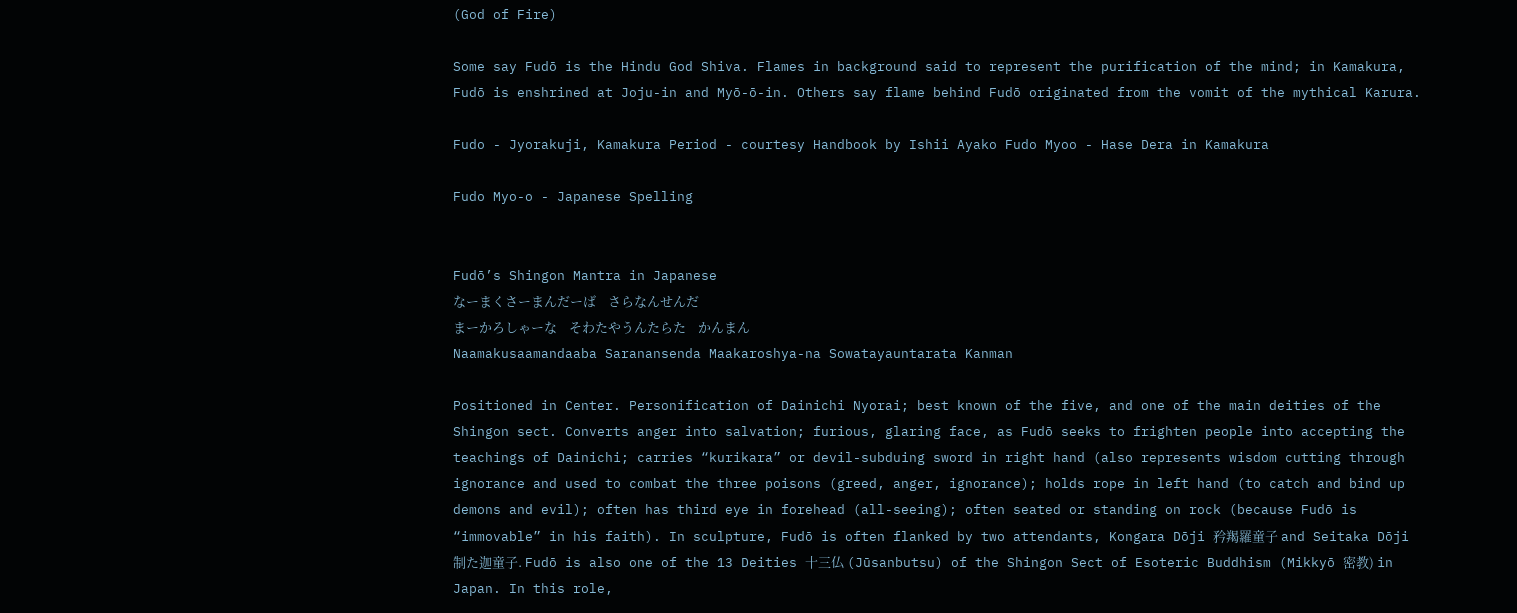(God of Fire)

Some say Fudō is the Hindu God Shiva. Flames in background said to represent the purification of the mind; in Kamakura, Fudō is enshrined at Joju-in and Myō-ō-in. Others say flame behind Fudō originated from the vomit of the mythical Karura.

Fudo - Jyorakuji, Kamakura Period - courtesy Handbook by Ishii Ayako Fudo Myoo - Hase Dera in Kamakura

Fudo Myo-o - Japanese Spelling


Fudō’s Shingon Mantra in Japanese
なーまくさーまんだーば    さらなんせんだ
まーかろしゃーな    そわたやうんたらた    かんまん
Naamakusaamandaaba Saranansenda Maakaroshya-na Sowatayauntarata Kanman

Positioned in Center. Personification of Dainichi Nyorai; best known of the five, and one of the main deities of the Shingon sect. Converts anger into salvation; furious, glaring face, as Fudō seeks to frighten people into accepting the teachings of Dainichi; carries “kurikara” or devil-subduing sword in right hand (also represents wisdom cutting through ignorance and used to combat the three poisons (greed, anger, ignorance); holds rope in left hand (to catch and bind up demons and evil); often has third eye in forehead (all-seeing); often seated or standing on rock (because Fudō is “immovable” in his faith). In sculpture, Fudō is often flanked by two attendants, Kongara Dōji 矜羯羅童子 and Seitaka Dōji 制た迦童子. Fudō is also one of the 13 Deities 十三仏 (Jūsanbutsu) of the Shingon Sect of Esoteric Buddhism (Mikkyō 密教) in Japan. In this role,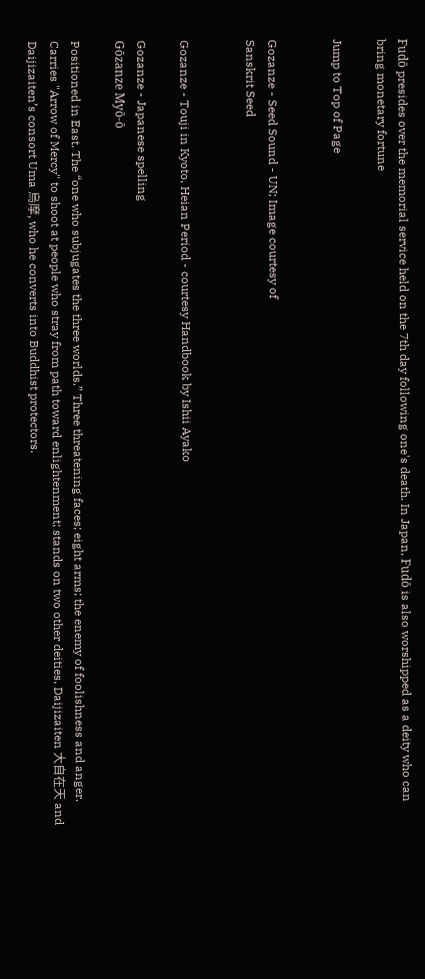Fudō presides over the memorial service held on the 7th day following one's death. In Japan, Fudō is also worshipped as a deity who can bring monetary fortune

Jump to Top of Page


Gozanze - Seed Sound - UN; Image courtesy of
Sanskrit Seed


Gozanze - Touji in Kyoto, Heian Period - courtesy Handbook by Ishii Ayako

Gozanze - Japanese spelling
Gōzanze Myō-ō

Positioned in East. The “one who subjugates the three worlds.” Three threatening faces; eight arms; the enemy of foolishness and anger. Carries "Arrow of Mercy" to shoot at people who stray from path toward enlightenment; stands on two other deities, Daijizaiten 大自在天 and Daijizaiten’s consort Uma 烏摩, who he converts into Buddhist protectors.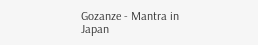Gozanze - Mantra in Japan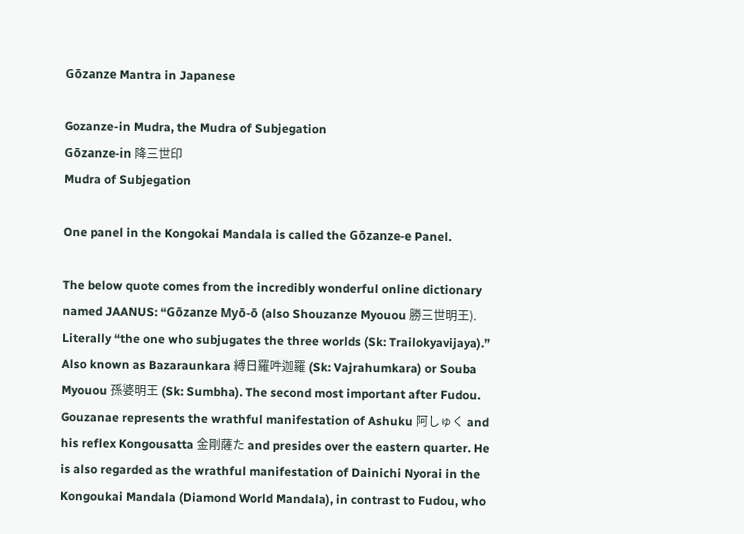Gōzanze Mantra in Japanese

Gozanze-in Mudra, the Mudra of Subjegation
Gōzanze-in 降三世印
Mudra of Subjegation

One panel in the Kongokai Mandala is called the Gōzanze-e Panel.

The below quote comes from the incredibly wonderful online dictionary named JAANUS: “Gōzanze Myō-ō (also Shouzanze Myouou 勝三世明王). Literally “the one who subjugates the three worlds (Sk: Trailokyavijaya).” Also known as Bazaraunkara 縛日羅吽迦羅 (Sk: Vajrahumkara) or Souba Myouou 孫婆明王 (Sk: Sumbha). The second most important after Fudou. Gouzanae represents the wrathful manifestation of Ashuku 阿しゅく and his reflex Kongousatta 金剛薩た and presides over the eastern quarter. He is also regarded as the wrathful manifestation of Dainichi Nyorai in the Kongoukai Mandala (Diamond World Mandala), in contrast to Fudou, who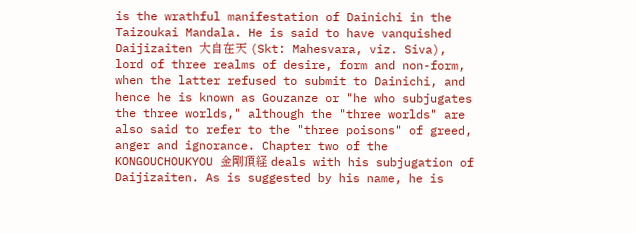is the wrathful manifestation of Dainichi in the Taizoukai Mandala. He is said to have vanquished Daijizaiten 大自在天 (Skt: Mahesvara, viz. Siva), lord of three realms of desire, form and non-form, when the latter refused to submit to Dainichi, and hence he is known as Gouzanze or "he who subjugates the three worlds," although the "three worlds" are also said to refer to the "three poisons" of greed, anger and ignorance. Chapter two of the KONGOUCHOUKYOU 金剛頂経 deals with his subjugation of Daijizaiten. As is suggested by his name, he is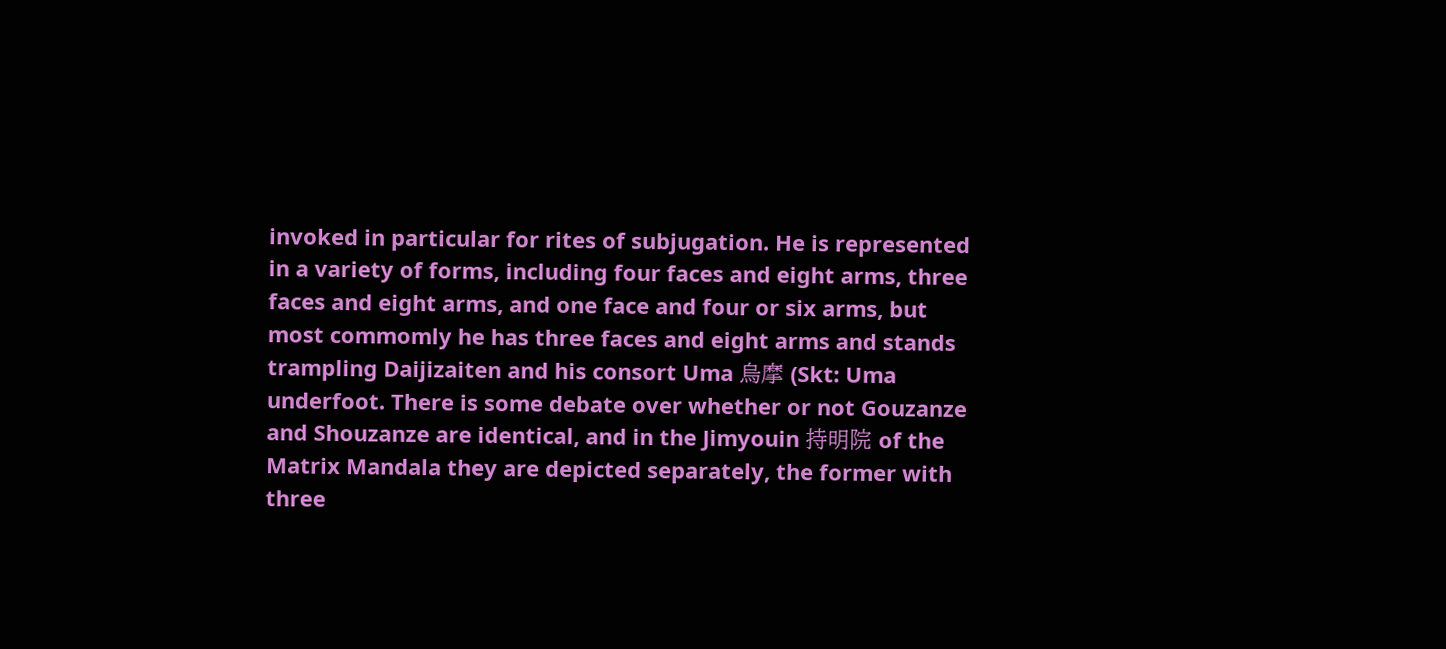invoked in particular for rites of subjugation. He is represented in a variety of forms, including four faces and eight arms, three faces and eight arms, and one face and four or six arms, but most commomly he has three faces and eight arms and stands trampling Daijizaiten and his consort Uma 烏摩 (Skt: Uma underfoot. There is some debate over whether or not Gouzanze and Shouzanze are identical, and in the Jimyouin 持明院 of the Matrix Mandala they are depicted separately, the former with three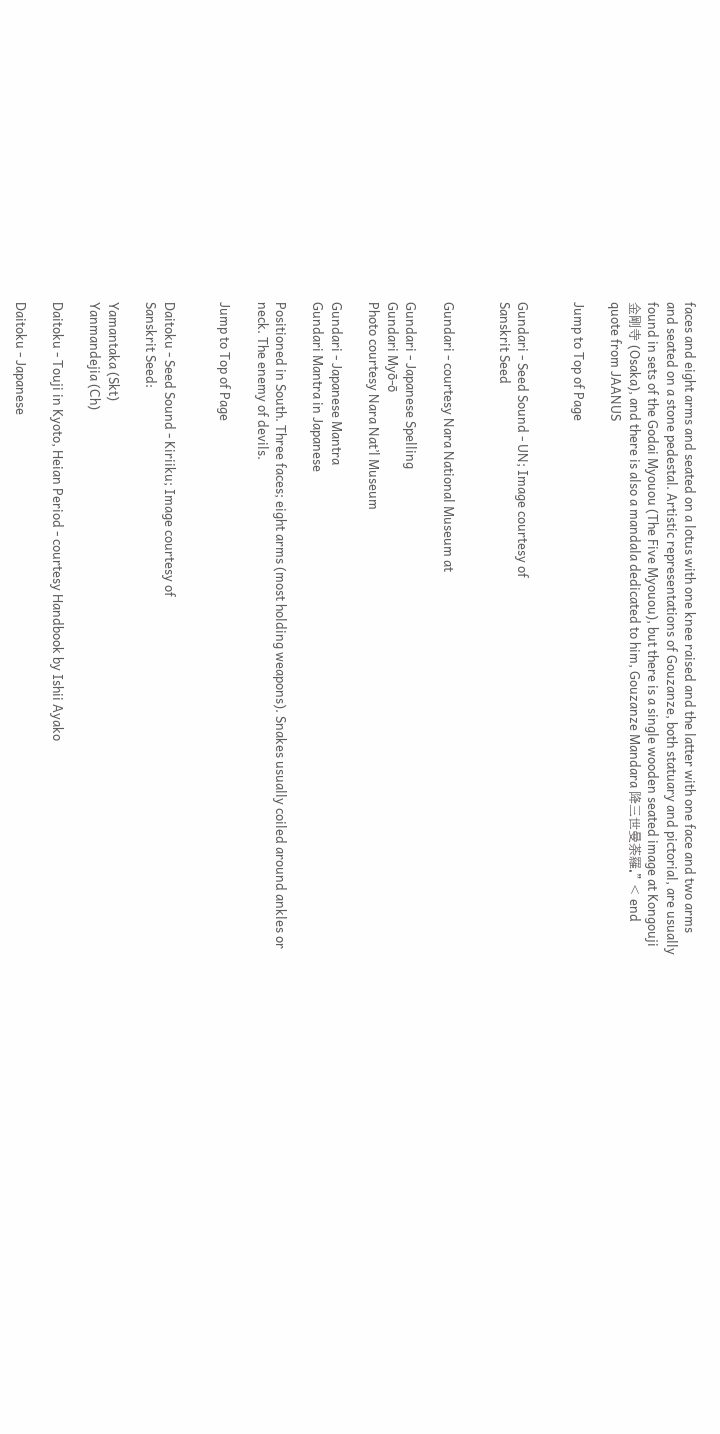faces and eight arms and seated on a lotus with one knee raised and the latter with one face and two arms and seated on a stone pedestal. Artistic representations of Gouzanze, both statuary and pictorial, are usually found in sets of the Godai Myouou (The Five Myouou), but there is a single wooden seated image at Kongouji 金剛寺 (Osaka), and there is also a mandala dedicated to him, Gouzanze Mandara 降三世曼荼羅.” < end quote from JAANUS

Jump to Top of Page


Gundari - Seed Sound - UN; Image courtesy of
Sanskrit Seed


Gundari - courtesy Nara National Museum at

Gundari - Japanese Spelling
Gundari Myō-ō
Photo courtesy Nara Nat’l Museum

Gundari - Japanese Mantra
Gundari Mantra in Japanese

Positioned in South. Three faces; eight arms (most holding weapons). Snakes usually coiled around ankles or neck. The enemy of devils.

Jump to Top of Page


Daitoku - Seed Sound - Kiriiku; Image courtesy of
Sanskrit Seed:

Yamantaka (Skt)
Yanmandejia (Ch)

Daitoku - Touji in Kyoto, Heian Period - courtesy Handbook by Ishii Ayako

Daitoku - Japanese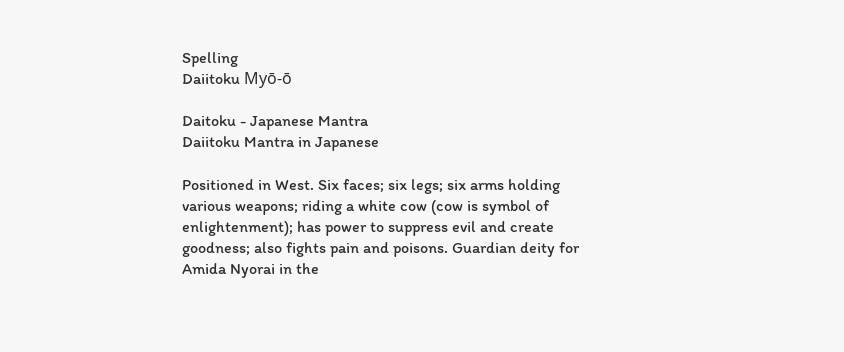Spelling
Daiitoku Myō-ō

Daitoku - Japanese Mantra
Daiitoku Mantra in Japanese

Positioned in West. Six faces; six legs; six arms holding various weapons; riding a white cow (cow is symbol of enlightenment); has power to suppress evil and create goodness; also fights pain and poisons. Guardian deity for Amida Nyorai in the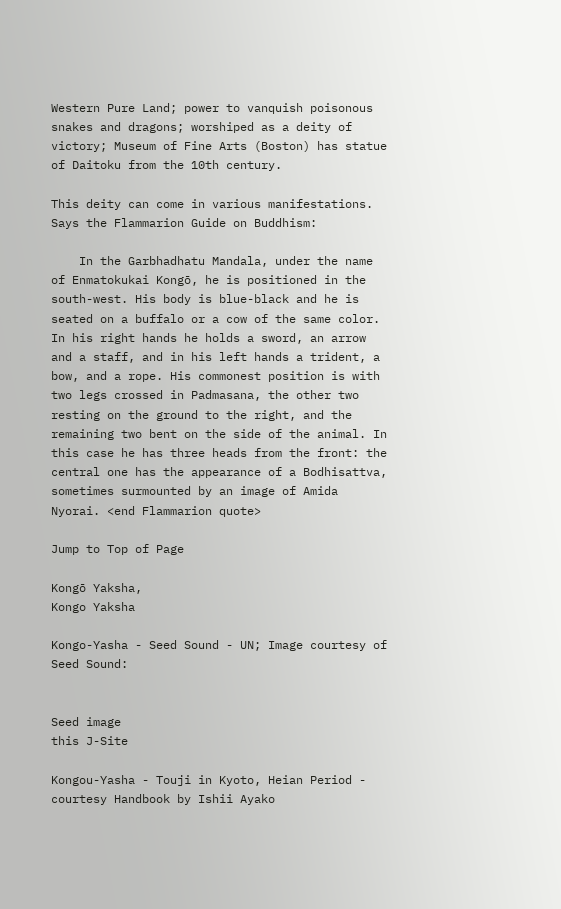Western Pure Land; power to vanquish poisonous snakes and dragons; worshiped as a deity of victory; Museum of Fine Arts (Boston) has statue of Daitoku from the 10th century.

This deity can come in various manifestations. Says the Flammarion Guide on Buddhism:

    In the Garbhadhatu Mandala, under the name of Enmatokukai Kongō, he is positioned in the south-west. His body is blue-black and he is seated on a buffalo or a cow of the same color. In his right hands he holds a sword, an arrow and a staff, and in his left hands a trident, a bow, and a rope. His commonest position is with two legs crossed in Padmasana, the other two resting on the ground to the right, and the remaining two bent on the side of the animal. In this case he has three heads from the front: the central one has the appearance of a Bodhisattva, sometimes surmounted by an image of Amida Nyorai. <end Flammarion quote>

Jump to Top of Page

Kongō Yaksha,
Kongo Yaksha

Kongo-Yasha - Seed Sound - UN; Image courtesy of
Seed Sound:


Seed image
this J-Site

Kongou-Yasha - Touji in Kyoto, Heian Period - courtesy Handbook by Ishii Ayako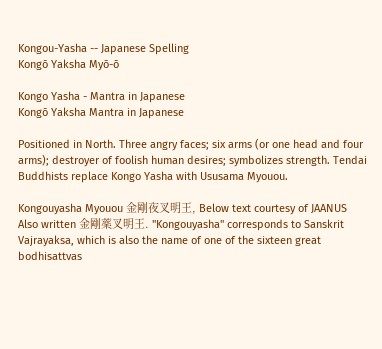Kongou-Yasha -- Japanese Spelling
Kongō Yaksha Myō-ō

Kongo Yasha - Mantra in Japanese
Kongō Yaksha Mantra in Japanese

Positioned in North. Three angry faces; six arms (or one head and four arms); destroyer of foolish human desires; symbolizes strength. Tendai Buddhists replace Kongo Yasha with Ususama Myouou.

Kongouyasha Myouou 金剛夜叉明王, Below text courtesy of JAANUS
Also written 金剛薬叉明王. "Kongouyasha" corresponds to Sanskrit Vajrayaksa, which is also the name of one of the sixteen great bodhisattvas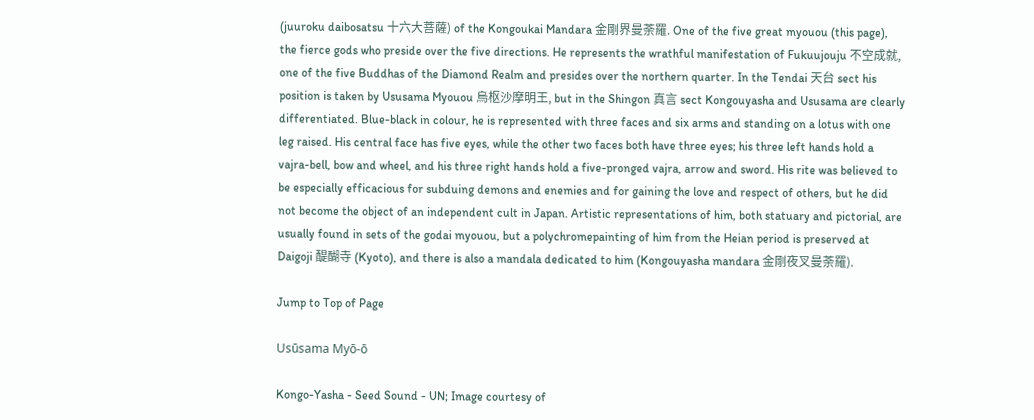(juuroku daibosatsu 十六大菩薩) of the Kongoukai Mandara 金剛界曼荼羅. One of the five great myouou (this page), the fierce gods who preside over the five directions. He represents the wrathful manifestation of Fukuujouju 不空成就, one of the five Buddhas of the Diamond Realm and presides over the northern quarter. In the Tendai 天台 sect his position is taken by Ususama Myouou 烏枢沙摩明王, but in the Shingon 真言 sect Kongouyasha and Ususama are clearly differentiated. Blue-black in colour, he is represented with three faces and six arms and standing on a lotus with one leg raised. His central face has five eyes, while the other two faces both have three eyes; his three left hands hold a vajra-bell, bow and wheel, and his three right hands hold a five-pronged vajra, arrow and sword. His rite was believed to be especially efficacious for subduing demons and enemies and for gaining the love and respect of others, but he did not become the object of an independent cult in Japan. Artistic representations of him, both statuary and pictorial, are usually found in sets of the godai myouou, but a polychromepainting of him from the Heian period is preserved at Daigoji 醍醐寺 (Kyoto), and there is also a mandala dedicated to him (Kongouyasha mandara 金剛夜叉曼荼羅).

Jump to Top of Page

Usūsama Myō-ō

Kongo-Yasha - Seed Sound - UN; Image courtesy of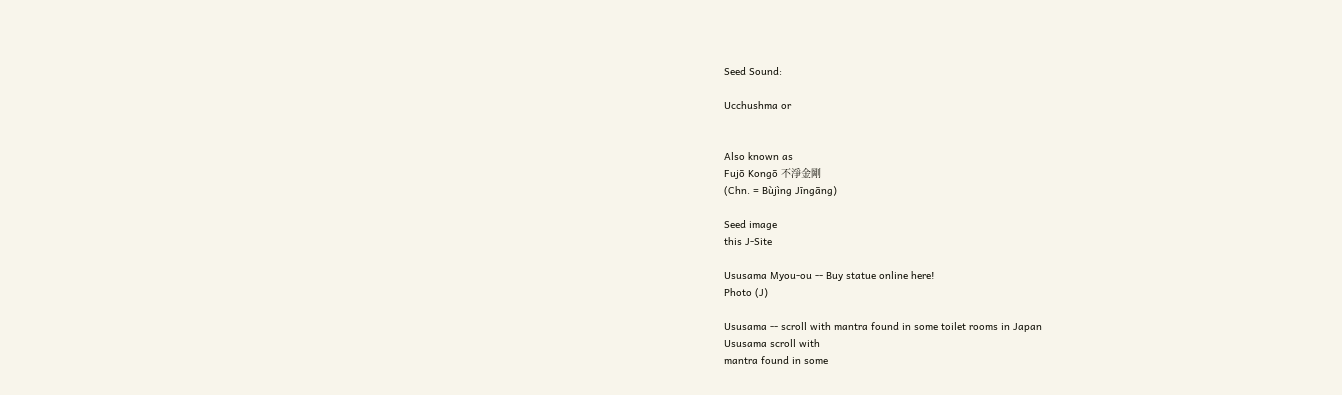Seed Sound:

Ucchushma or


Also known as
Fujō Kongō 不淨金剛
(Chn. = Bùjìng Jīngāng)

Seed image
this J-Site

Ususama Myou-ou -- Buy statue online here!
Photo (J)

Ususama -- scroll with mantra found in some toilet rooms in Japan
Ususama scroll with
mantra found in some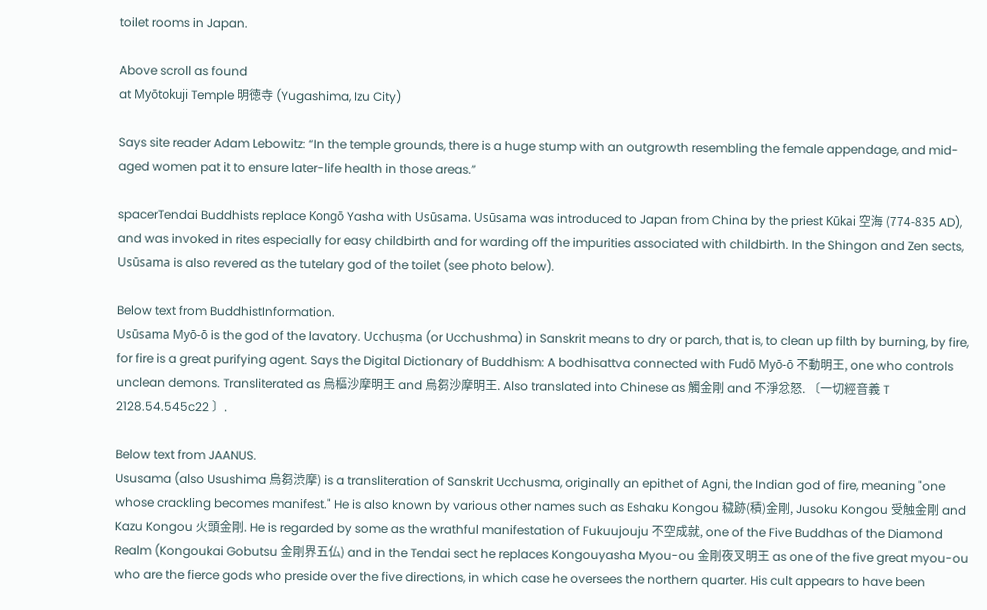toilet rooms in Japan.

Above scroll as found
at Myōtokuji Temple 明徳寺 (Yugashima, Izu City)

Says site reader Adam Lebowitz: “In the temple grounds, there is a huge stump with an outgrowth resembling the female appendage, and mid-aged women pat it to ensure later-life health in those areas.”

spacerTendai Buddhists replace Kongō Yasha with Usūsama. Usūsama was introduced to Japan from China by the priest Kūkai 空海 (774-835 AD), and was invoked in rites especially for easy childbirth and for warding off the impurities associated with childbirth. In the Shingon and Zen sects, Usūsama is also revered as the tutelary god of the toilet (see photo below).

Below text from BuddhistInformation.
Usūsama Myō-ō is the god of the lavatory. Ucchuṣma (or Ucchushma) in Sanskrit means to dry or parch, that is, to clean up filth by burning, by fire, for fire is a great purifying agent. Says the Digital Dictionary of Buddhism: A bodhisattva connected with Fudō Myō-ō 不動明王, one who controls unclean demons. Transliterated as 烏樞沙摩明王 and 烏芻沙摩明王. Also translated into Chinese as 觸金剛 and 不淨忿怒. 〔一切經音義 T 2128.54.545c22 〕.

Below text from JAANUS.
Ususama (also Usushima 烏芻渋摩) is a transliteration of Sanskrit Ucchusma, originally an epithet of Agni, the Indian god of fire, meaning "one whose crackling becomes manifest." He is also known by various other names such as Eshaku Kongou 穢跡(積)金剛, Jusoku Kongou 受触金剛 and Kazu Kongou 火頭金剛. He is regarded by some as the wrathful manifestation of Fukuujouju 不空成就, one of the Five Buddhas of the Diamond Realm (Kongoukai Gobutsu 金剛界五仏) and in the Tendai sect he replaces Kongouyasha Myou-ou 金剛夜叉明王 as one of the five great myou-ou who are the fierce gods who preside over the five directions, in which case he oversees the northern quarter. His cult appears to have been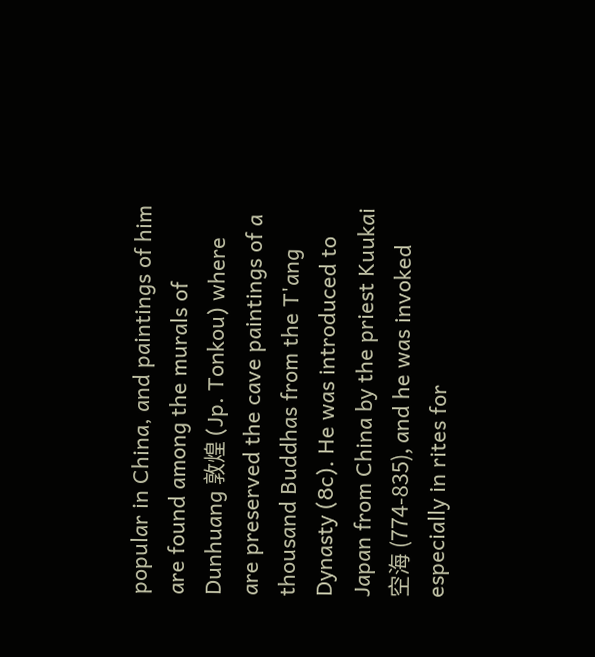popular in China, and paintings of him are found among the murals of Dunhuang 敦煌 (Jp. Tonkou) where are preserved the cave paintings of a thousand Buddhas from the T'ang Dynasty (8c). He was introduced to Japan from China by the priest Kuukai 空海 (774-835), and he was invoked especially in rites for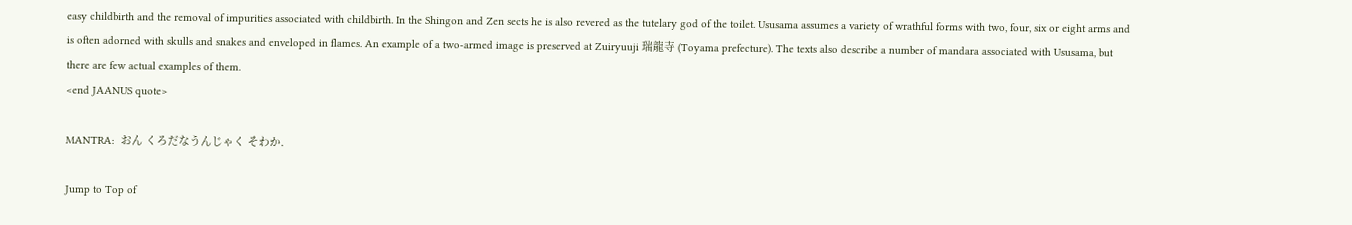easy childbirth and the removal of impurities associated with childbirth. In the Shingon and Zen sects he is also revered as the tutelary god of the toilet. Ususama assumes a variety of wrathful forms with two, four, six or eight arms and is often adorned with skulls and snakes and enveloped in flames. An example of a two-armed image is preserved at Zuiryuuji 瑞龍寺 (Toyama prefecture). The texts also describe a number of mandara associated with Ususama, but there are few actual examples of them.
<end JAANUS quote>

MANTRA:  おん くろだなうんじゃく そわか.

Jump to Top of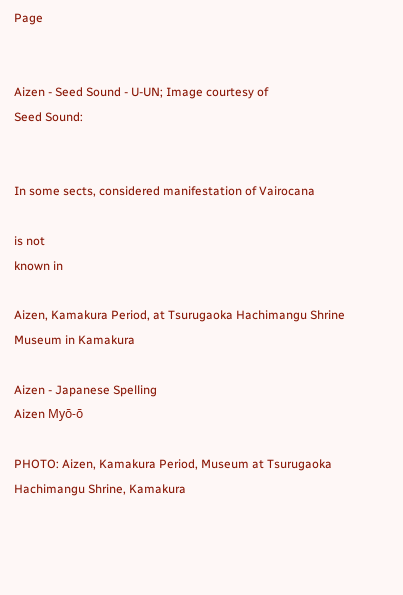Page


Aizen - Seed Sound - U-UN; Image courtesy of
Seed Sound:


In some sects, considered manifestation of Vairocana

is not
known in

Aizen, Kamakura Period, at Tsurugaoka Hachimangu Shrine Museum in Kamakura

Aizen - Japanese Spelling
Aizen Myō-ō

PHOTO: Aizen, Kamakura Period, Museum at Tsurugaoka Hachimangu Shrine, Kamakura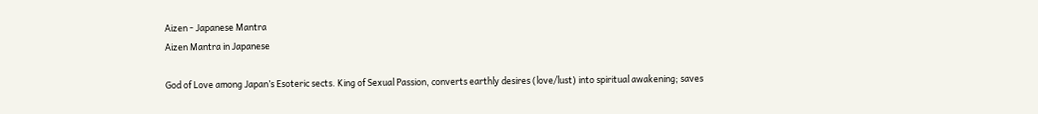Aizen - Japanese Mantra
Aizen Mantra in Japanese

God of Love among Japan’s Esoteric sects. King of Sexual Passion, converts earthly desires (love/lust) into spiritual awakening; saves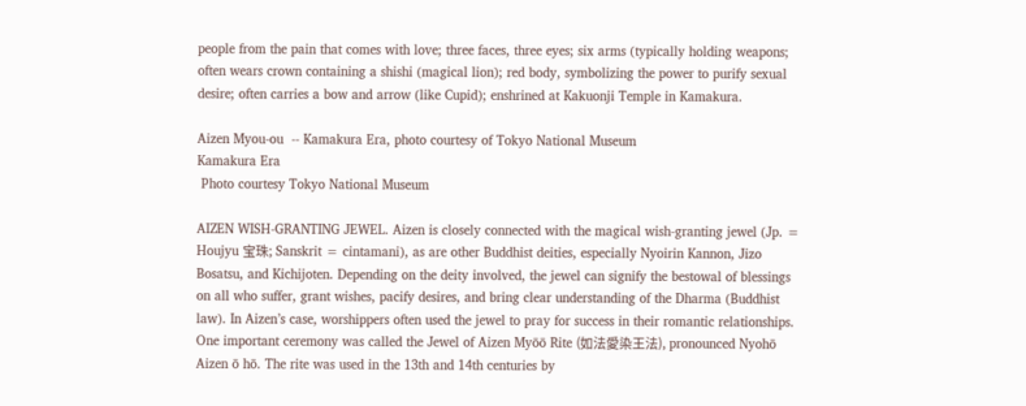people from the pain that comes with love; three faces, three eyes; six arms (typically holding weapons; often wears crown containing a shishi (magical lion); red body, symbolizing the power to purify sexual desire; often carries a bow and arrow (like Cupid); enshrined at Kakuonji Temple in Kamakura.

Aizen Myou-ou  -- Kamakura Era, photo courtesy of Tokyo National Museum
Kamakura Era
 Photo courtesy Tokyo National Museum

AIZEN WISH-GRANTING JEWEL. Aizen is closely connected with the magical wish-granting jewel (Jp. = Houjyu 宝珠; Sanskrit = cintamani), as are other Buddhist deities, especially Nyoirin Kannon, Jizo Bosatsu, and Kichijoten. Depending on the deity involved, the jewel can signify the bestowal of blessings on all who suffer, grant wishes, pacify desires, and bring clear understanding of the Dharma (Buddhist law). In Aizen’s case, worshippers often used the jewel to pray for success in their romantic relationships. One important ceremony was called the Jewel of Aizen Myōō Rite (如法愛染王法), pronounced Nyohō Aizen ō hō. The rite was used in the 13th and 14th centuries by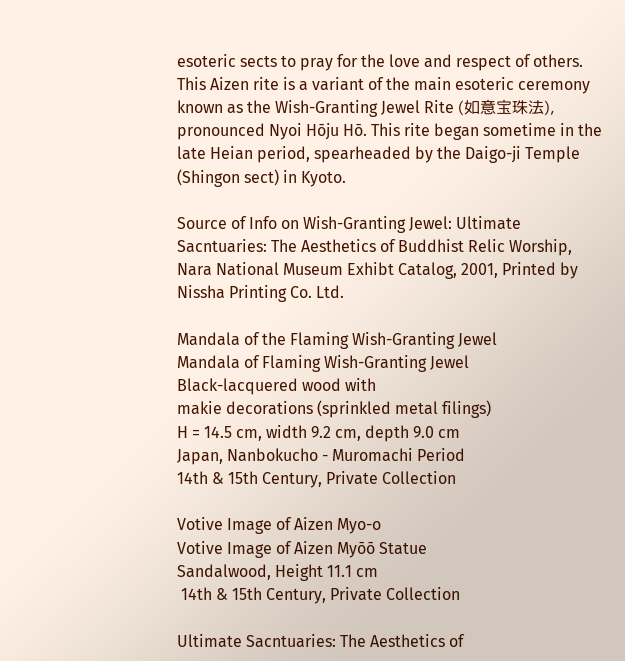esoteric sects to pray for the love and respect of others. This Aizen rite is a variant of the main esoteric ceremony known as the Wish-Granting Jewel Rite (如意宝珠法), pronounced Nyoi Hōju Hō. This rite began sometime in the late Heian period, spearheaded by the Daigo-ji Temple (Shingon sect) in Kyoto.

Source of Info on Wish-Granting Jewel: Ultimate Sacntuaries: The Aesthetics of Buddhist Relic Worship, Nara National Museum Exhibt Catalog, 2001, Printed by Nissha Printing Co. Ltd.

Mandala of the Flaming Wish-Granting Jewel
Mandala of Flaming Wish-Granting Jewel
Black-lacquered wood with
makie decorations (sprinkled metal filings)
H = 14.5 cm, width 9.2 cm, depth 9.0 cm
Japan, Nanbokucho - Muromachi Period
14th & 15th Century, Private Collection

Votive Image of Aizen Myo-o
Votive Image of Aizen Myōō Statue
Sandalwood, Height 11.1 cm
 14th & 15th Century, Private Collection

Ultimate Sacntuaries: The Aesthetics of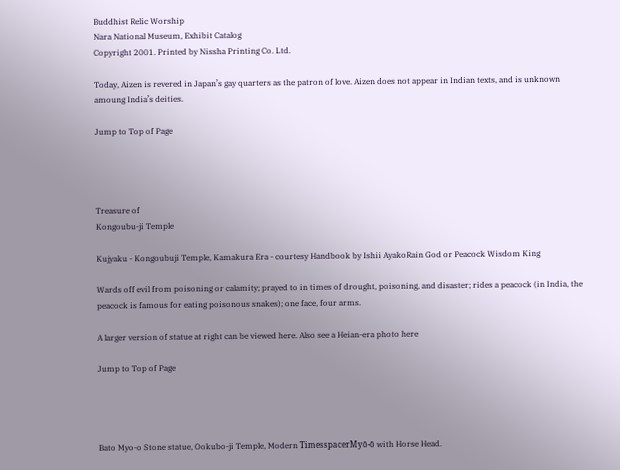Buddhist Relic Worship
Nara National Museum, Exhibit Catalog
Copyright 2001. Printed by Nissha Printing Co. Ltd.

Today, Aizen is revered in Japan’s gay quarters as the patron of love. Aizen does not appear in Indian texts, and is unknown amoung India’s deities.

Jump to Top of Page




Treasure of
Kongoubu-ji Temple

Kujyaku - Kongoubuji Temple, Kamakura Era - courtesy Handbook by Ishii AyakoRain God or Peacock Wisdom King

Wards off evil from poisoning or calamity; prayed to in times of drought, poisoning, and disaster; rides a peacock (in India, the peacock is famous for eating poisonous snakes); one face, four arms.

A larger version of statue at right can be viewed here. Also see a Heian-era photo here

Jump to Top of Page




Bato Myo-o Stone statue, Ookubo-ji Temple, Modern TimesspacerMyō-ō with Horse Head.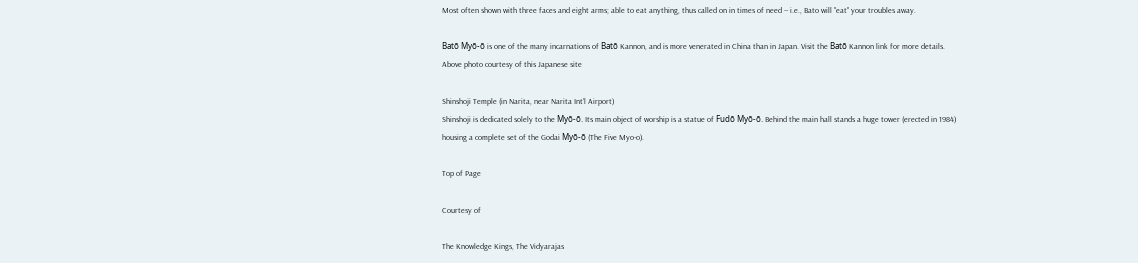Most often shown with three faces and eight arms; able to eat anything, thus called on in times of need -- i.e., Bato will "eat" your troubles away.

Batō Myō-ō is one of the many incarnations of Batō Kannon, and is more venerated in China than in Japan. Visit the Batō Kannon link for more details. Above photo courtesy of this Japanese site

Shinshoji Temple (in Narita, near Narita Int’l Airport)
Shinshoji is dedicated solely to the Myō-ō. Its main object of worship is a statue of Fudō Myō-ō. Behind the main hall stands a huge tower (erected in 1984) housing a complete set of the Godai Myō-ō (The Five Myo-o).

Top of Page

Courtesy of

The Knowledge Kings, The Vidyarajas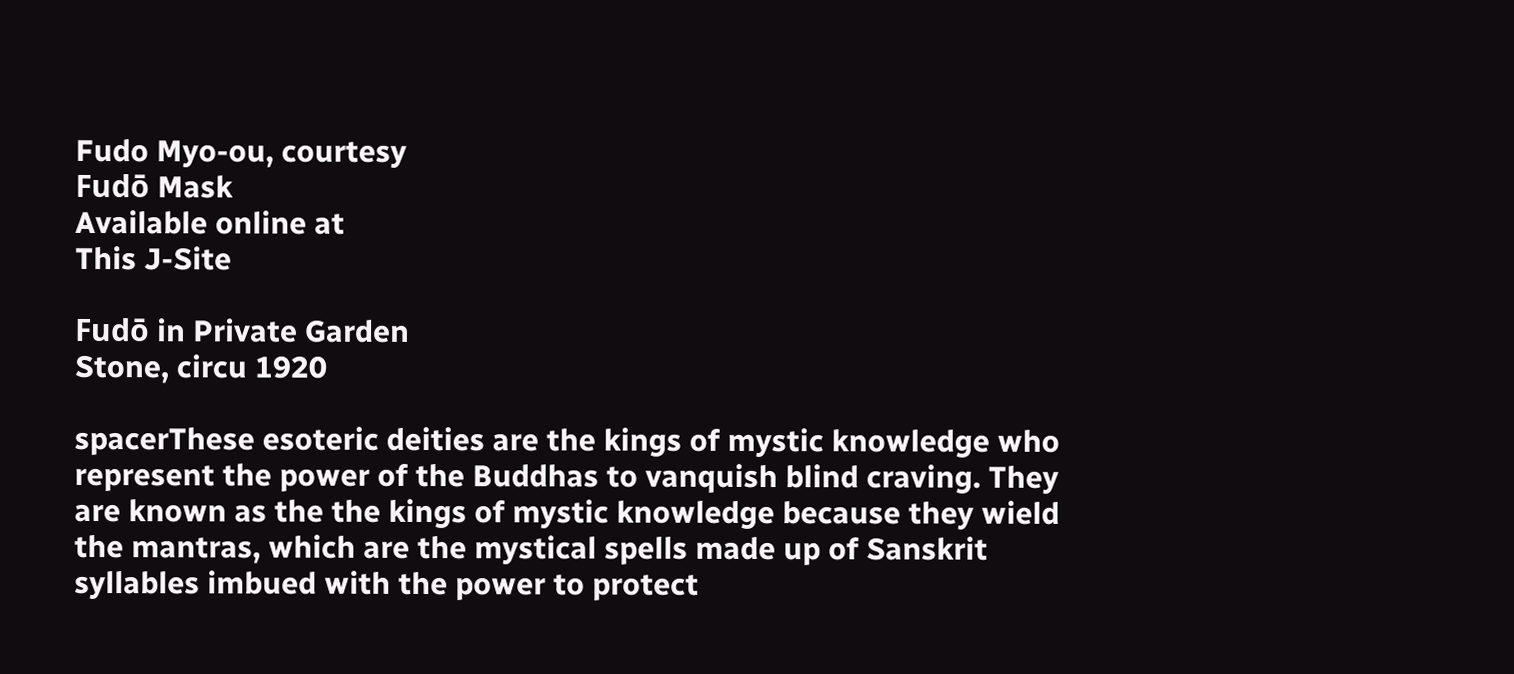Fudo Myo-ou, courtesy
Fudō Mask
Available online at
This J-Site

Fudō in Private Garden
Stone, circu 1920

spacerThese esoteric deities are the kings of mystic knowledge who represent the power of the Buddhas to vanquish blind craving. They are known as the the kings of mystic knowledge because they wield the mantras, which are the mystical spells made up of Sanskrit syllables imbued with the power to protect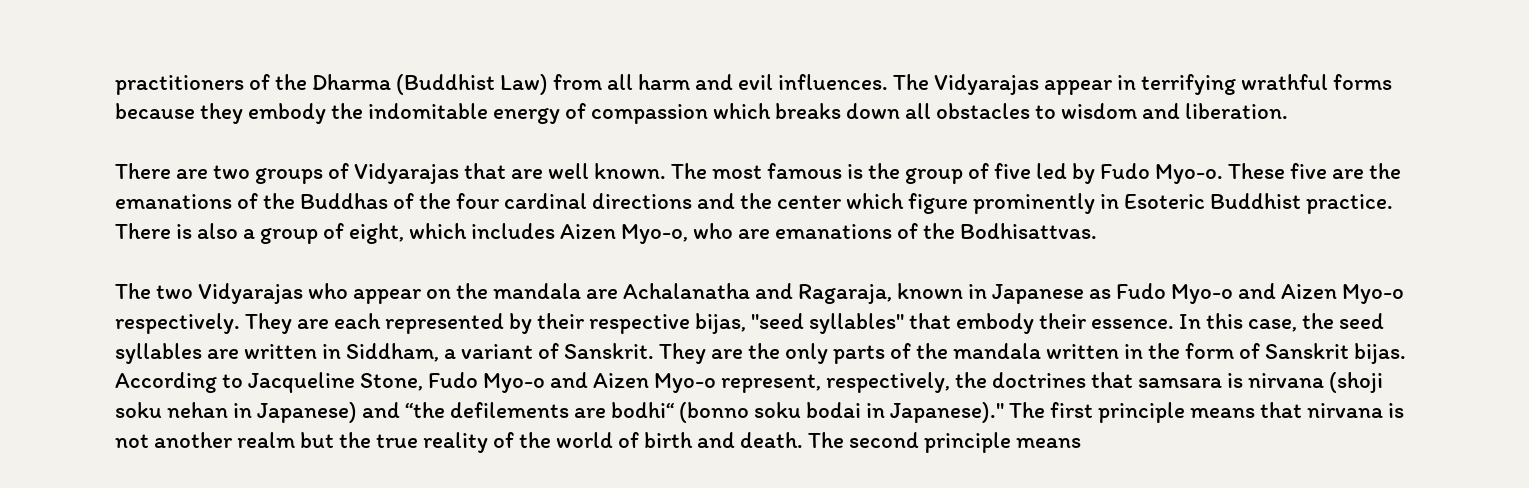practitioners of the Dharma (Buddhist Law) from all harm and evil influences. The Vidyarajas appear in terrifying wrathful forms because they embody the indomitable energy of compassion which breaks down all obstacles to wisdom and liberation.

There are two groups of Vidyarajas that are well known. The most famous is the group of five led by Fudo Myo-o. These five are the emanations of the Buddhas of the four cardinal directions and the center which figure prominently in Esoteric Buddhist practice. There is also a group of eight, which includes Aizen Myo-o, who are emanations of the Bodhisattvas.

The two Vidyarajas who appear on the mandala are Achalanatha and Ragaraja, known in Japanese as Fudo Myo-o and Aizen Myo-o respectively. They are each represented by their respective bijas, "seed syllables" that embody their essence. In this case, the seed syllables are written in Siddham, a variant of Sanskrit. They are the only parts of the mandala written in the form of Sanskrit bijas. According to Jacqueline Stone, Fudo Myo-o and Aizen Myo-o represent, respectively, the doctrines that samsara is nirvana (shoji soku nehan in Japanese) and “the defilements are bodhi“ (bonno soku bodai in Japanese)." The first principle means that nirvana is not another realm but the true reality of the world of birth and death. The second principle means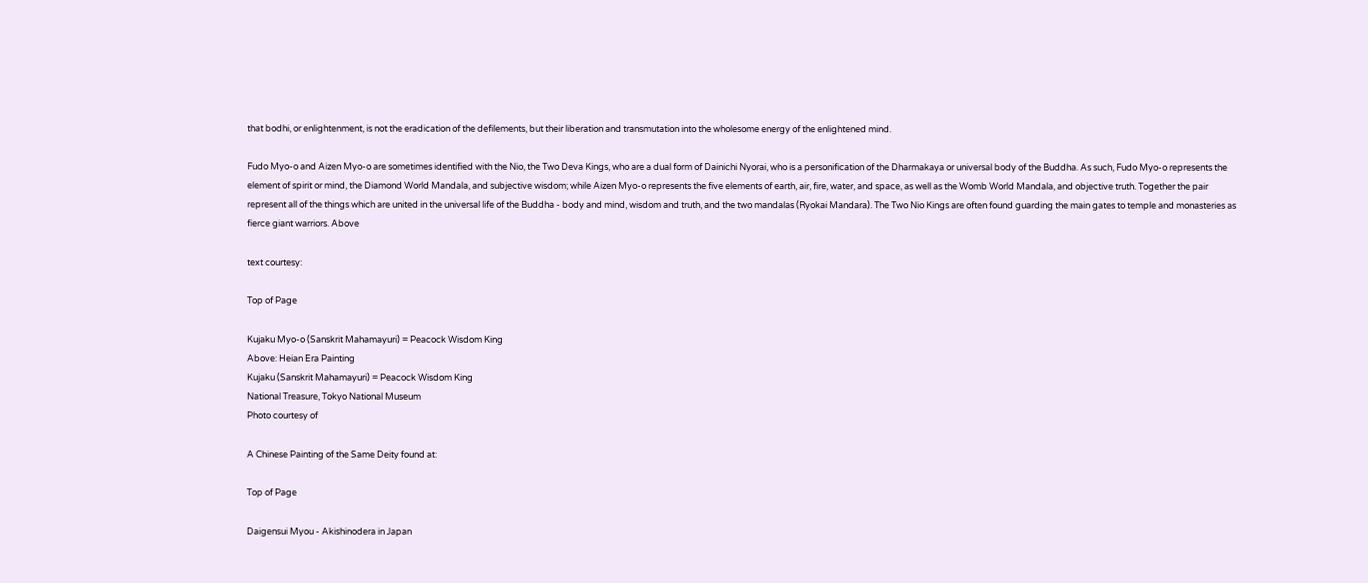that bodhi, or enlightenment, is not the eradication of the defilements, but their liberation and transmutation into the wholesome energy of the enlightened mind.

Fudo Myo-o and Aizen Myo-o are sometimes identified with the Nio, the Two Deva Kings, who are a dual form of Dainichi Nyorai, who is a personification of the Dharmakaya or universal body of the Buddha. As such, Fudo Myo-o represents the element of spirit or mind, the Diamond World Mandala, and subjective wisdom; while Aizen Myo-o represents the five elements of earth, air, fire, water, and space, as well as the Womb World Mandala, and objective truth. Together the pair represent all of the things which are united in the universal life of the Buddha - body and mind, wisdom and truth, and the two mandalas (Ryokai Mandara). The Two Nio Kings are often found guarding the main gates to temple and monasteries as fierce giant warriors. Above

text courtesy:

Top of Page

Kujaku Myo-o (Sanskrit Mahamayuri) = Peacock Wisdom King
Above: Heian Era Painting
Kujaku (Sanskrit Mahamayuri) = Peacock Wisdom King
National Treasure, Tokyo National Museum
Photo courtesy of

A Chinese Painting of the Same Deity found at:

Top of Page

Daigensui Myou - Akishinodera in Japan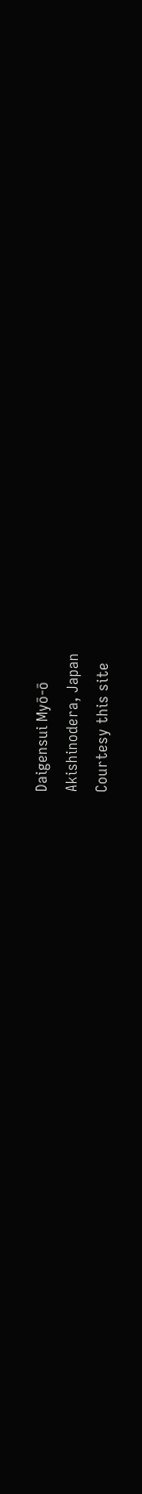Daigensui Myō-ō
Akishinodera, Japan
Courtesy this site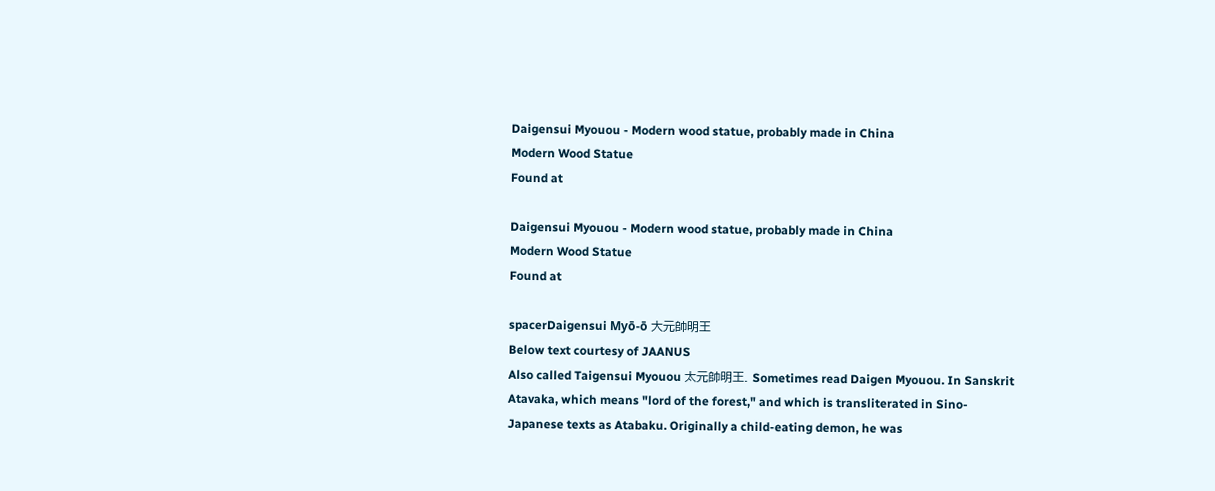Daigensui Myouou - Modern wood statue, probably made in China
Modern Wood Statue
Found at

Daigensui Myouou - Modern wood statue, probably made in China
Modern Wood Statue
Found at

spacerDaigensui Myō-ō 大元帥明王
Below text courtesy of JAANUS
Also called Taigensui Myouou 太元帥明王. Sometimes read Daigen Myouou. In Sanskrit Atavaka, which means "lord of the forest," and which is transliterated in Sino-Japanese texts as Atabaku. Originally a child-eating demon, he was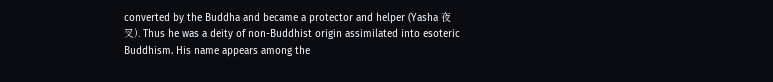converted by the Buddha and became a protector and helper (Yasha 夜叉). Thus he was a deity of non-Buddhist origin assimilated into esoteric Buddhism. His name appears among the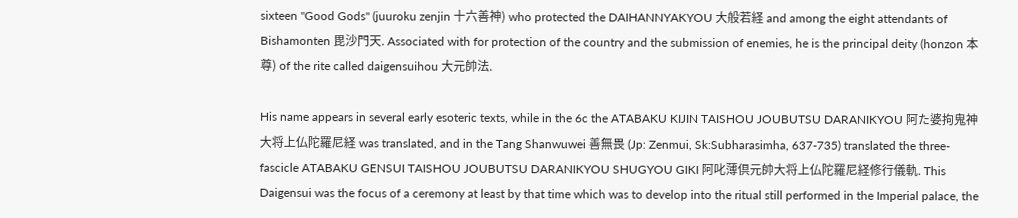sixteen "Good Gods" (juuroku zenjin 十六善神) who protected the DAIHANNYAKYOU 大般若経 and among the eight attendants of Bishamonten 毘沙門天. Associated with for protection of the country and the submission of enemies, he is the principal deity (honzon 本尊) of the rite called daigensuihou 大元帥法.

His name appears in several early esoteric texts, while in the 6c the ATABAKU KIJIN TAISHOU JOUBUTSU DARANIKYOU 阿た婆拘鬼神大将上仏陀羅尼経 was translated, and in the Tang Shanwuwei 善無畏 (Jp: Zenmui, Sk:Subharasimha, 637-735) translated the three-fascicle ATABAKU GENSUI TAISHOU JOUBUTSU DARANIKYOU SHUGYOU GIKI 阿叱薄倶元帥大将上仏陀羅尼経修行儀軌. This Daigensui was the focus of a ceremony at least by that time which was to develop into the ritual still performed in the Imperial palace, the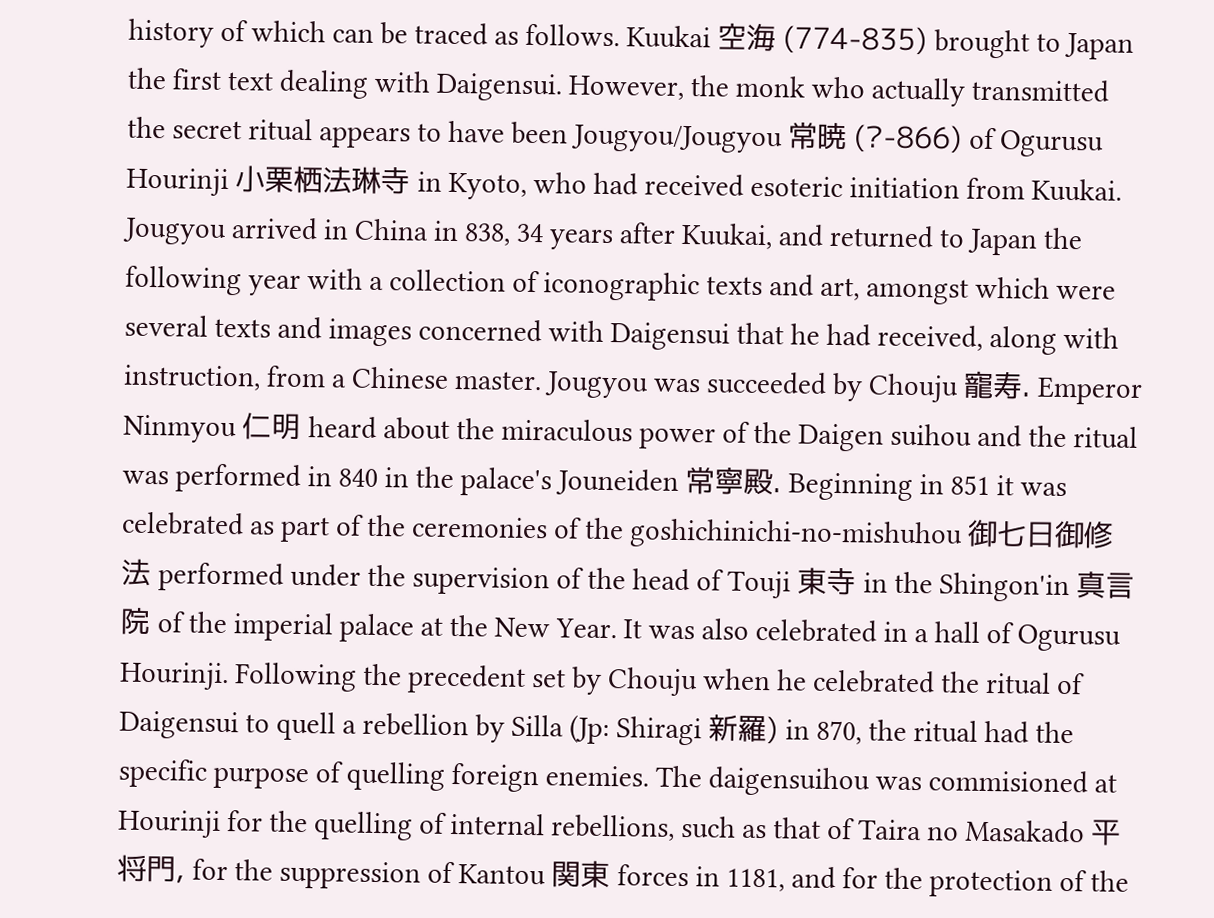history of which can be traced as follows. Kuukai 空海 (774-835) brought to Japan the first text dealing with Daigensui. However, the monk who actually transmitted the secret ritual appears to have been Jougyou/Jougyou 常暁 (?-866) of Ogurusu Hourinji 小栗栖法琳寺 in Kyoto, who had received esoteric initiation from Kuukai. Jougyou arrived in China in 838, 34 years after Kuukai, and returned to Japan the following year with a collection of iconographic texts and art, amongst which were several texts and images concerned with Daigensui that he had received, along with instruction, from a Chinese master. Jougyou was succeeded by Chouju 寵寿. Emperor Ninmyou 仁明 heard about the miraculous power of the Daigen suihou and the ritual was performed in 840 in the palace's Jouneiden 常寧殿. Beginning in 851 it was celebrated as part of the ceremonies of the goshichinichi-no-mishuhou 御七日御修法 performed under the supervision of the head of Touji 東寺 in the Shingon'in 真言院 of the imperial palace at the New Year. It was also celebrated in a hall of Ogurusu Hourinji. Following the precedent set by Chouju when he celebrated the ritual of Daigensui to quell a rebellion by Silla (Jp: Shiragi 新羅) in 870, the ritual had the specific purpose of quelling foreign enemies. The daigensuihou was commisioned at Hourinji for the quelling of internal rebellions, such as that of Taira no Masakado 平将門, for the suppression of Kantou 関東 forces in 1181, and for the protection of the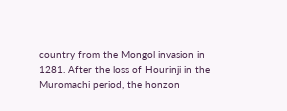country from the Mongol invasion in 1281. After the loss of Hourinji in the Muromachi period, the honzon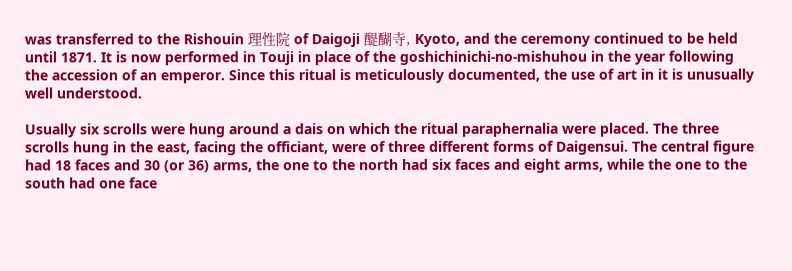was transferred to the Rishouin 理性院 of Daigoji 醍醐寺, Kyoto, and the ceremony continued to be held until 1871. It is now performed in Touji in place of the goshichinichi-no-mishuhou in the year following the accession of an emperor. Since this ritual is meticulously documented, the use of art in it is unusually well understood.

Usually six scrolls were hung around a dais on which the ritual paraphernalia were placed. The three scrolls hung in the east, facing the officiant, were of three different forms of Daigensui. The central figure had 18 faces and 30 (or 36) arms, the one to the north had six faces and eight arms, while the one to the south had one face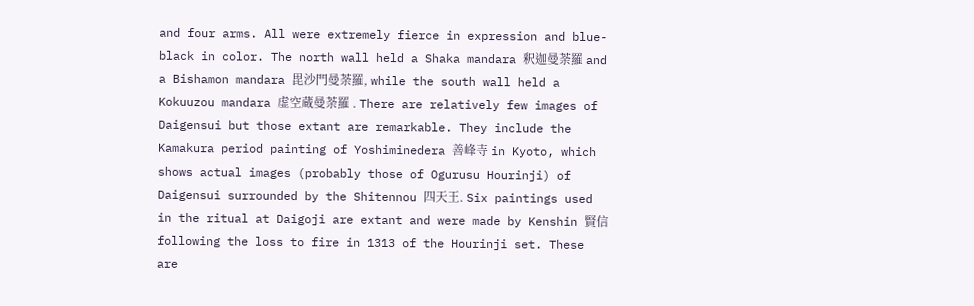and four arms. All were extremely fierce in expression and blue-black in color. The north wall held a Shaka mandara 釈迦曼荼羅 and a Bishamon mandara 毘沙門曼荼羅, while the south wall held a Kokuuzou mandara 虚空蔵曼荼羅 . There are relatively few images of Daigensui but those extant are remarkable. They include the Kamakura period painting of Yoshiminedera 善峰寺 in Kyoto, which shows actual images (probably those of Ogurusu Hourinji) of Daigensui surrounded by the Shitennou 四天王. Six paintings used in the ritual at Daigoji are extant and were made by Kenshin 賢信 following the loss to fire in 1313 of the Hourinji set. These are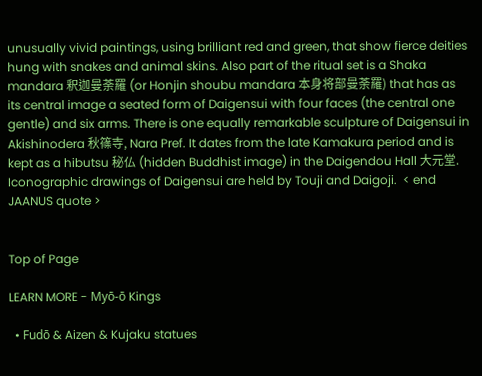unusually vivid paintings, using brilliant red and green, that show fierce deities hung with snakes and animal skins. Also part of the ritual set is a Shaka mandara 釈迦曼荼羅 (or Honjin shoubu mandara 本身将部曼荼羅) that has as its central image a seated form of Daigensui with four faces (the central one gentle) and six arms. There is one equally remarkable sculpture of Daigensui in Akishinodera 秋篠寺, Nara Pref. It dates from the late Kamakura period and is kept as a hibutsu 秘仏 (hidden Buddhist image) in the Daigendou Hall 大元堂. Iconographic drawings of Daigensui are held by Touji and Daigoji.  < end JAANUS quote >


Top of Page

LEARN MORE - Myō-ō Kings

  • Fudō & Aizen & Kujaku statues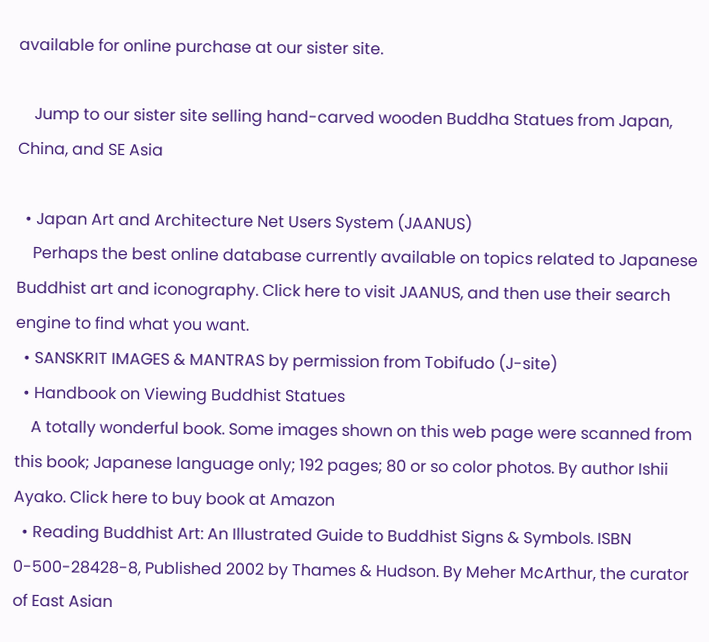available for online purchase at our sister site.

    Jump to our sister site selling hand-carved wooden Buddha Statues from Japan, China, and SE Asia

  • Japan Art and Architecture Net Users System (JAANUS)
    Perhaps the best online database currently available on topics related to Japanese Buddhist art and iconography. Click here to visit JAANUS, and then use their search engine to find what you want.
  • SANSKRIT IMAGES & MANTRAS by permission from Tobifudo (J-site)
  • Handbook on Viewing Buddhist Statues
    A totally wonderful book. Some images shown on this web page were scanned from this book; Japanese language only; 192 pages; 80 or so color photos. By author Ishii Ayako. Click here to buy book at Amazon
  • Reading Buddhist Art: An Illustrated Guide to Buddhist Signs & Symbols. ISBN 0-500-28428-8, Published 2002 by Thames & Hudson. By Meher McArthur, the curator of East Asian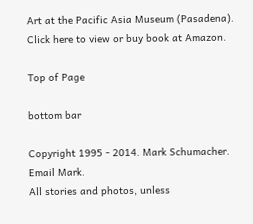Art at the Pacific Asia Museum (Pasadena). Click here to view or buy book at Amazon.

Top of Page

bottom bar

Copyright 1995 - 2014. Mark Schumacher. Email Mark.
All stories and photos, unless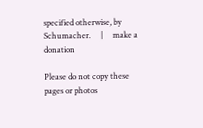specified otherwise, by Schumacher.     |     make a donation

Please do not copy these pages or photos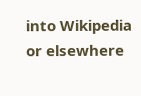into Wikipedia or elsewhere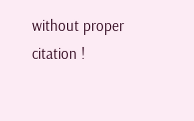without proper citation !